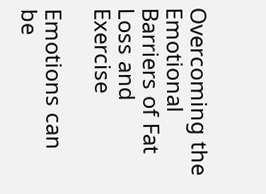Overcoming the Emotional Barriers of Fat Loss and Exercise

Emotions can be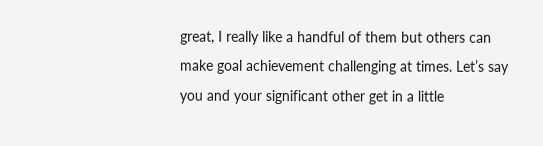great, I really like a handful of them but others can make goal achievement challenging at times. Let’s say you and your significant other get in a little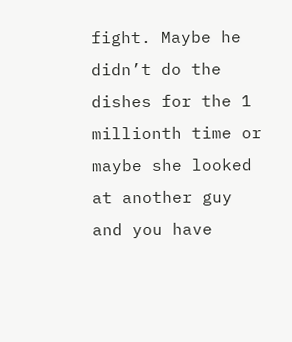fight. Maybe he didn’t do the dishes for the 1 millionth time or maybe she looked at another guy and you have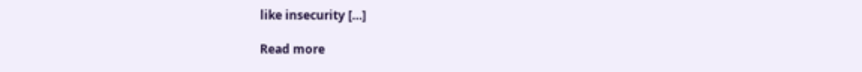like insecurity […]

Read more